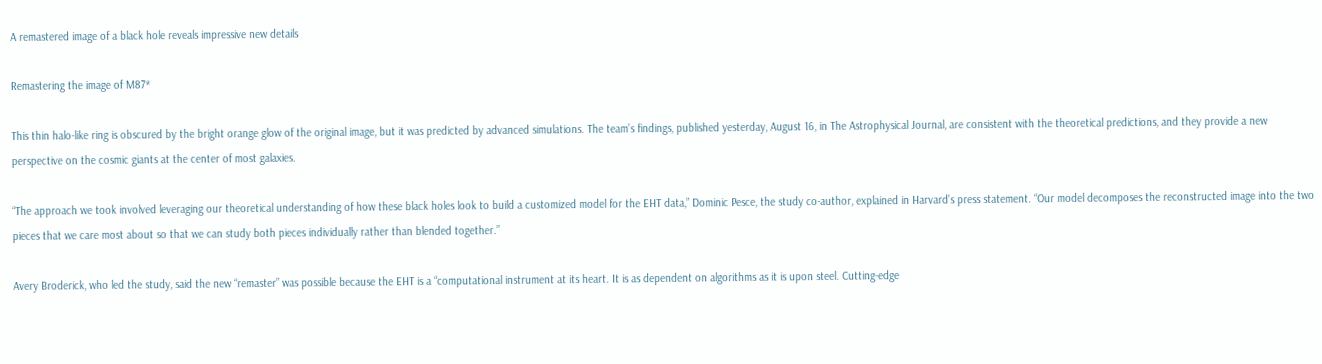A remastered image of a black hole reveals impressive new details

Remastering the image of M87*

This thin halo-like ring is obscured by the bright orange glow of the original image, but it was predicted by advanced simulations. The team’s findings, published yesterday, August 16, in The Astrophysical Journal, are consistent with the theoretical predictions, and they provide a new perspective on the cosmic giants at the center of most galaxies.

“The approach we took involved leveraging our theoretical understanding of how these black holes look to build a customized model for the EHT data,” Dominic Pesce, the study co-author, explained in Harvard’s press statement. “Our model decomposes the reconstructed image into the two pieces that we care most about so that we can study both pieces individually rather than blended together.”

Avery Broderick, who led the study, said the new “remaster” was possible because the EHT is a “computational instrument at its heart. It is as dependent on algorithms as it is upon steel. Cutting-edge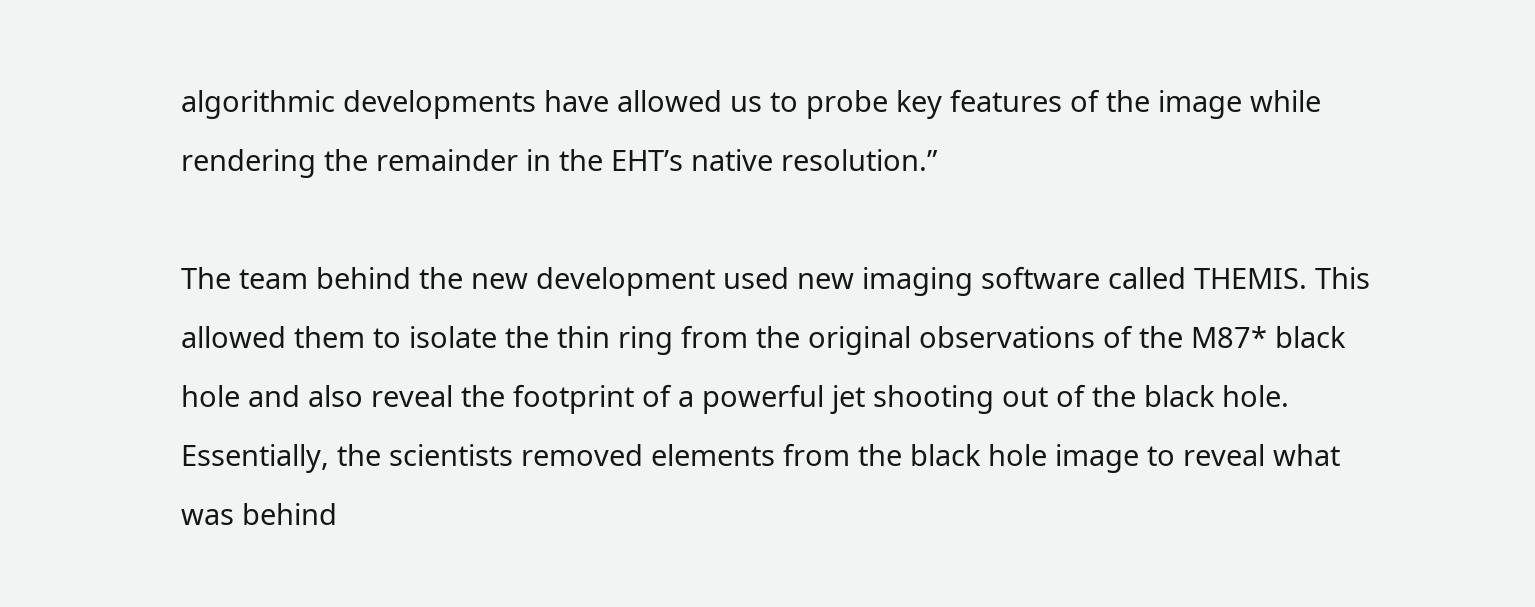algorithmic developments have allowed us to probe key features of the image while rendering the remainder in the EHT’s native resolution.”

The team behind the new development used new imaging software called THEMIS. This allowed them to isolate the thin ring from the original observations of the M87* black hole and also reveal the footprint of a powerful jet shooting out of the black hole. Essentially, the scientists removed elements from the black hole image to reveal what was behind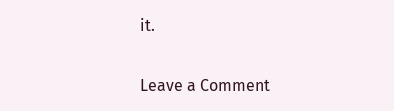it.

Leave a Comment